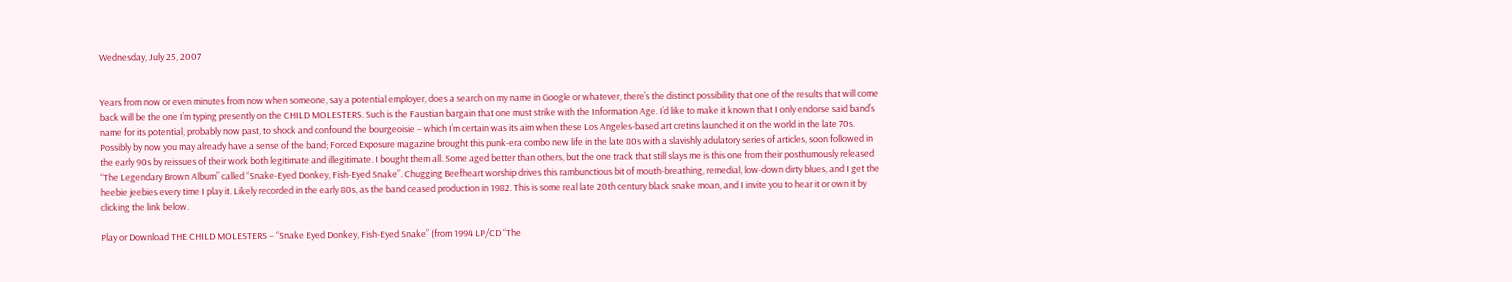Wednesday, July 25, 2007


Years from now or even minutes from now when someone, say a potential employer, does a search on my name in Google or whatever, there’s the distinct possibility that one of the results that will come back will be the one I’m typing presently on the CHILD MOLESTERS. Such is the Faustian bargain that one must strike with the Information Age. I’d like to make it known that I only endorse said band’s name for its potential, probably now past, to shock and confound the bourgeoisie – which I’m certain was its aim when these Los Angeles-based art cretins launched it on the world in the late 70s. Possibly by now you may already have a sense of the band; Forced Exposure magazine brought this punk-era combo new life in the late 80s with a slavishly adulatory series of articles, soon followed in the early 90s by reissues of their work both legitimate and illegitimate. I bought them all. Some aged better than others, but the one track that still slays me is this one from their posthumously released “The Legendary Brown Album” called “Snake-Eyed Donkey, Fish-Eyed Snake”. Chugging Beefheart worship drives this rambunctious bit of mouth-breathing, remedial, low-down dirty blues, and I get the heebie jeebies every time I play it. Likely recorded in the early 80s, as the band ceased production in 1982. This is some real late 20th century black snake moan, and I invite you to hear it or own it by clicking the link below.

Play or Download THE CHILD MOLESTERS – “Snake Eyed Donkey, Fish-Eyed Snake” (from 1994 LP/CD “The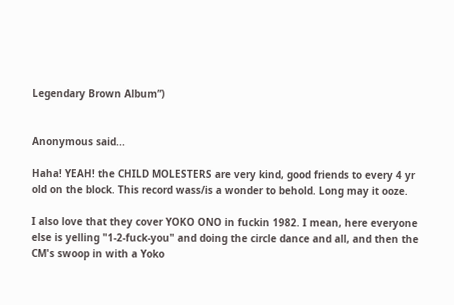Legendary Brown Album”)


Anonymous said...

Haha! YEAH! the CHILD MOLESTERS are very kind, good friends to every 4 yr old on the block. This record wass/is a wonder to behold. Long may it ooze.

I also love that they cover YOKO ONO in fuckin 1982. I mean, here everyone else is yelling "1-2-fuck-you" and doing the circle dance and all, and then the CM's swoop in with a Yoko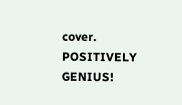cover. POSITIVELY GENIUS!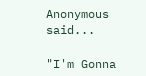Anonymous said...

"I'm Gonna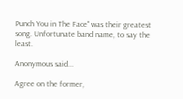Punch You in The Face" was their greatest song. Unfortunate band name, to say the least.

Anonymous said...

Agree on the former,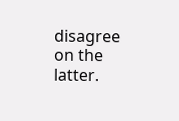disagree on the latter.